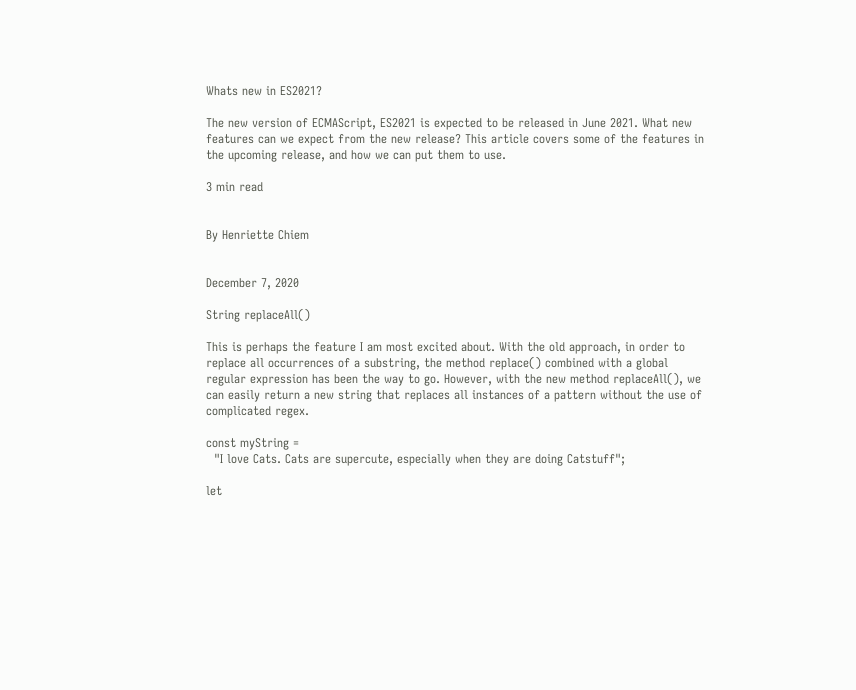Whats new in ES2021?

The new version of ECMAScript, ES2021 is expected to be released in June 2021. What new features can we expect from the new release? This article covers some of the features in the upcoming release, and how we can put them to use.

3 min read


By Henriette Chiem


December 7, 2020

String replaceAll()

This is perhaps the feature I am most excited about. With the old approach, in order to replace all occurrences of a substring, the method replace() combined with a global regular expression has been the way to go. However, with the new method replaceAll(), we can easily return a new string that replaces all instances of a pattern without the use of complicated regex.

const myString =
  "I love Cats. Cats are supercute, especially when they are doing Catstuff";

let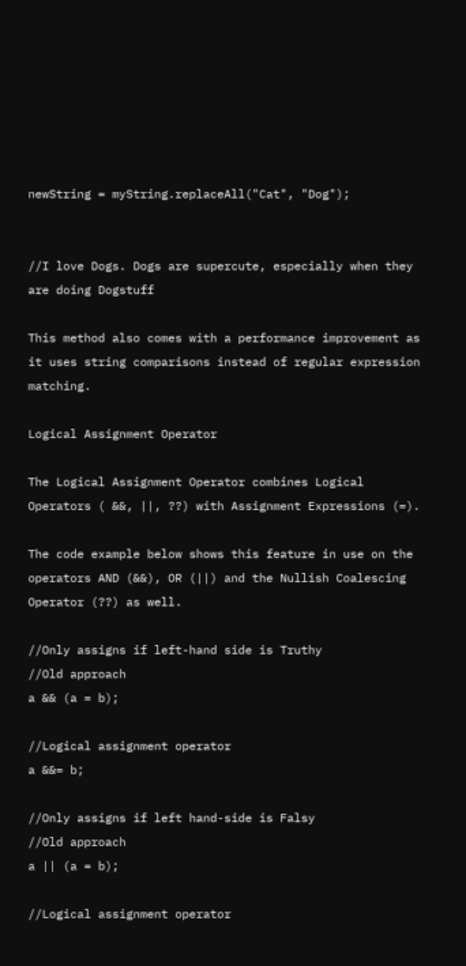newString = myString.replaceAll("Cat", "Dog");


//I love Dogs. Dogs are supercute, especially when they are doing Dogstuff

This method also comes with a performance improvement as it uses string comparisons instead of regular expression matching.

Logical Assignment Operator

The Logical Assignment Operator combines Logical Operators ( &&, ||, ??) with Assignment Expressions (=).

The code example below shows this feature in use on the operators AND (&&), OR (||) and the Nullish Coalescing Operator (??) as well.

//Only assigns if left-hand side is Truthy
//Old approach
a && (a = b);

//Logical assignment operator
a &&= b;

//Only assigns if left hand-side is Falsy
//Old approach
a || (a = b);

//Logical assignment operator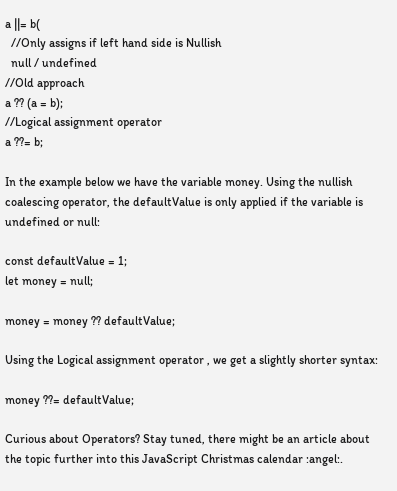a ||= b(
  //Only assigns if left hand side is Nullish
  null / undefined
//Old approach
a ?? (a = b);
//Logical assignment operator
a ??= b;

In the example below we have the variable money. Using the nullish coalescing operator, the defaultValue is only applied if the variable is undefined or null:

const defaultValue = 1;
let money = null;

money = money ?? defaultValue;

Using the Logical assignment operator , we get a slightly shorter syntax:

money ??= defaultValue;

Curious about Operators? Stay tuned, there might be an article about the topic further into this JavaScript Christmas calendar :angel:.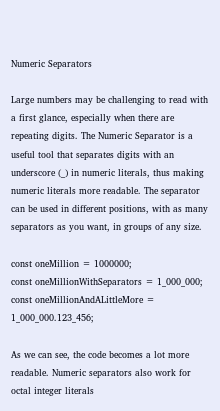Numeric Separators

Large numbers may be challenging to read with a first glance, especially when there are repeating digits. The Numeric Separator is a useful tool that separates digits with an underscore (_) in numeric literals, thus making numeric literals more readable. The separator can be used in different positions, with as many separators as you want, in groups of any size.

const oneMillion = 1000000;
const oneMillionWithSeparators = 1_000_000;
const oneMillionAndALittleMore = 1_000_000.123_456;

As we can see, the code becomes a lot more readable. Numeric separators also work for octal integer literals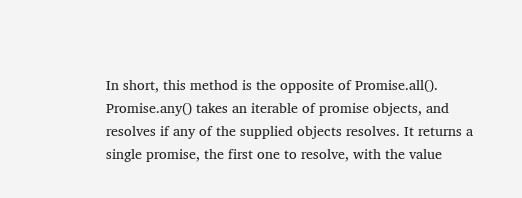In short, this method is the opposite of Promise.all(). Promise.any() takes an iterable of promise objects, and resolves if any of the supplied objects resolves. It returns a single promise, the first one to resolve, with the value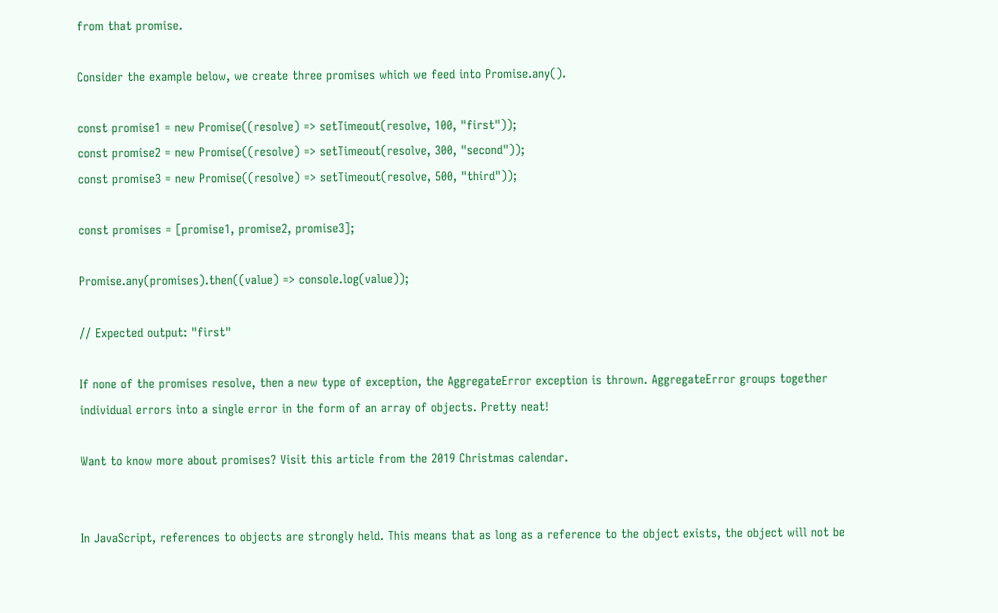from that promise.

Consider the example below, we create three promises which we feed into Promise.any().

const promise1 = new Promise((resolve) => setTimeout(resolve, 100, "first"));
const promise2 = new Promise((resolve) => setTimeout(resolve, 300, "second"));
const promise3 = new Promise((resolve) => setTimeout(resolve, 500, "third"));

const promises = [promise1, promise2, promise3];

Promise.any(promises).then((value) => console.log(value));

// Expected output: "first"

If none of the promises resolve, then a new type of exception, the AggregateError exception is thrown. AggregateError groups together individual errors into a single error in the form of an array of objects. Pretty neat!

Want to know more about promises? Visit this article from the 2019 Christmas calendar.


In JavaScript, references to objects are strongly held. This means that as long as a reference to the object exists, the object will not be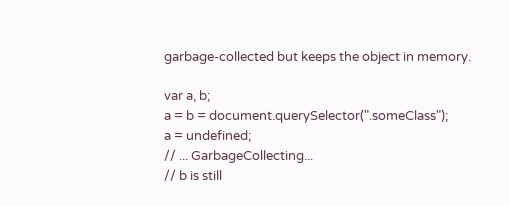garbage-collected but keeps the object in memory.

var a, b;
a = b = document.querySelector(".someClass");
a = undefined;
// ... GarbageCollecting...
// b is still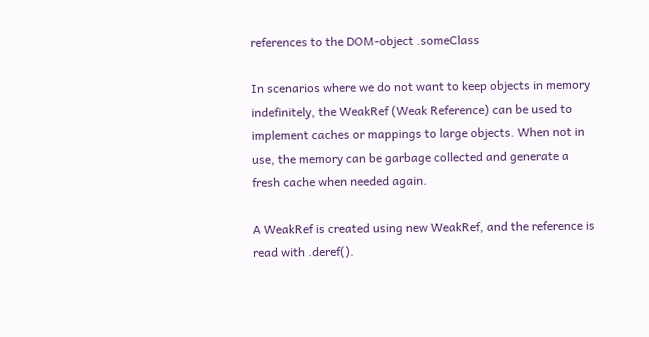references to the DOM-object .someClass

In scenarios where we do not want to keep objects in memory indefinitely, the WeakRef (Weak Reference) can be used to implement caches or mappings to large objects. When not in use, the memory can be garbage collected and generate a fresh cache when needed again.

A WeakRef is created using new WeakRef, and the reference is read with .deref().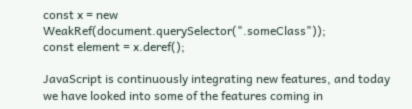const x = new WeakRef(document.querySelector(".someClass"));
const element = x.deref();

JavaScript is continuously integrating new features, and today we have looked into some of the features coming in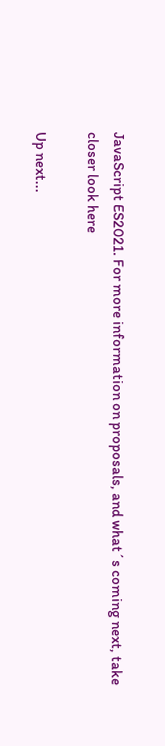JavaScript ES2021. For more information on proposals, and what´s coming next, take closer look here

Up next...